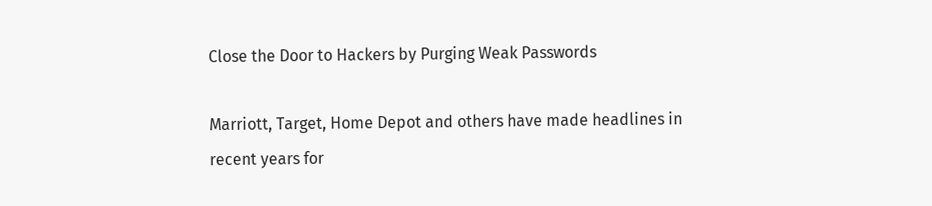Close the Door to Hackers by Purging Weak Passwords

Marriott, Target, Home Depot and others have made headlines in recent years for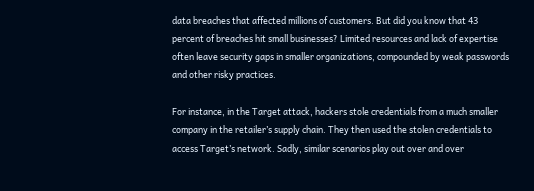data breaches that affected millions of customers. But did you know that 43 percent of breaches hit small businesses? Limited resources and lack of expertise often leave security gaps in smaller organizations, compounded by weak passwords and other risky practices.

For instance, in the Target attack, hackers stole credentials from a much smaller company in the retailer’s supply chain. They then used the stolen credentials to access Target’s network. Sadly, similar scenarios play out over and over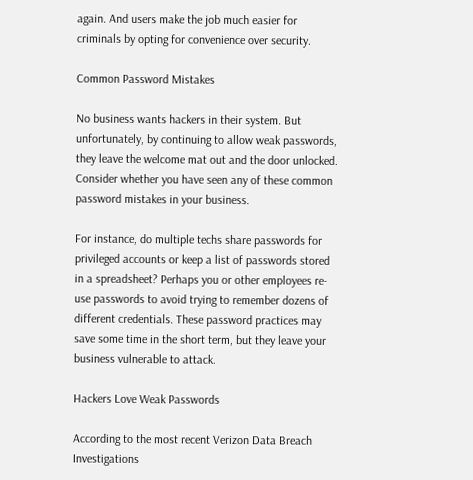again. And users make the job much easier for criminals by opting for convenience over security.

Common Password Mistakes

No business wants hackers in their system. But unfortunately, by continuing to allow weak passwords, they leave the welcome mat out and the door unlocked. Consider whether you have seen any of these common password mistakes in your business.

For instance, do multiple techs share passwords for privileged accounts or keep a list of passwords stored in a spreadsheet? Perhaps you or other employees re-use passwords to avoid trying to remember dozens of different credentials. These password practices may save some time in the short term, but they leave your business vulnerable to attack.

Hackers Love Weak Passwords

According to the most recent Verizon Data Breach Investigations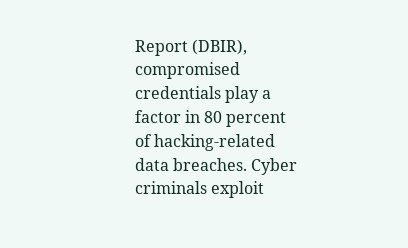Report (DBIR), compromised credentials play a factor in 80 percent of hacking-related data breaches. Cyber criminals exploit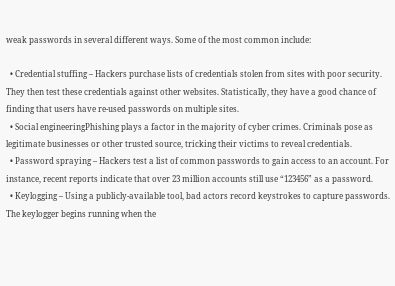weak passwords in several different ways. Some of the most common include:

  • Credential stuffing – Hackers purchase lists of credentials stolen from sites with poor security. They then test these credentials against other websites. Statistically, they have a good chance of finding that users have re-used passwords on multiple sites.
  • Social engineeringPhishing plays a factor in the majority of cyber crimes. Criminals pose as legitimate businesses or other trusted source, tricking their victims to reveal credentials.
  • Password spraying – Hackers test a list of common passwords to gain access to an account. For instance, recent reports indicate that over 23 million accounts still use “123456” as a password.
  • Keylogging – Using a publicly-available tool, bad actors record keystrokes to capture passwords. The keylogger begins running when the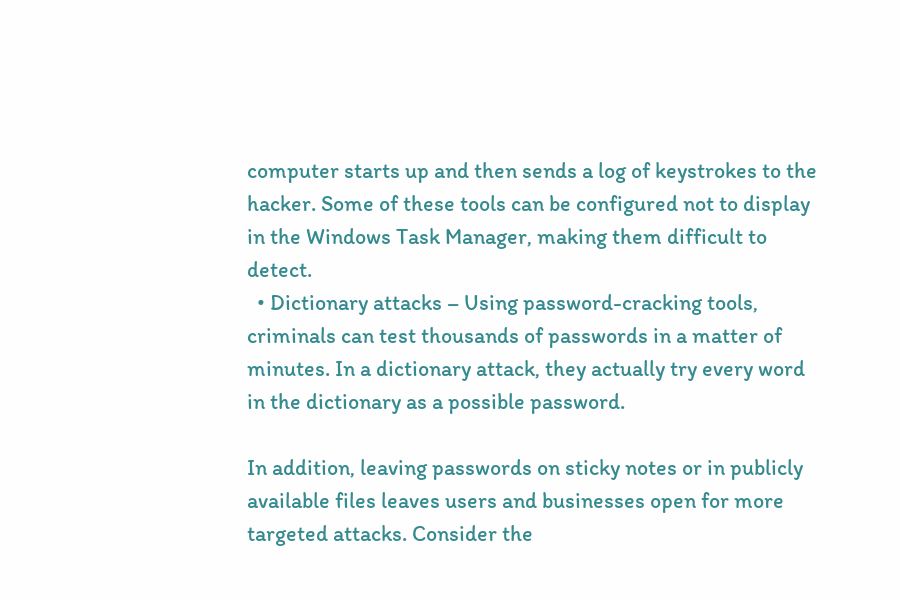computer starts up and then sends a log of keystrokes to the hacker. Some of these tools can be configured not to display in the Windows Task Manager, making them difficult to detect.
  • Dictionary attacks – Using password-cracking tools, criminals can test thousands of passwords in a matter of minutes. In a dictionary attack, they actually try every word in the dictionary as a possible password.

In addition, leaving passwords on sticky notes or in publicly available files leaves users and businesses open for more targeted attacks. Consider the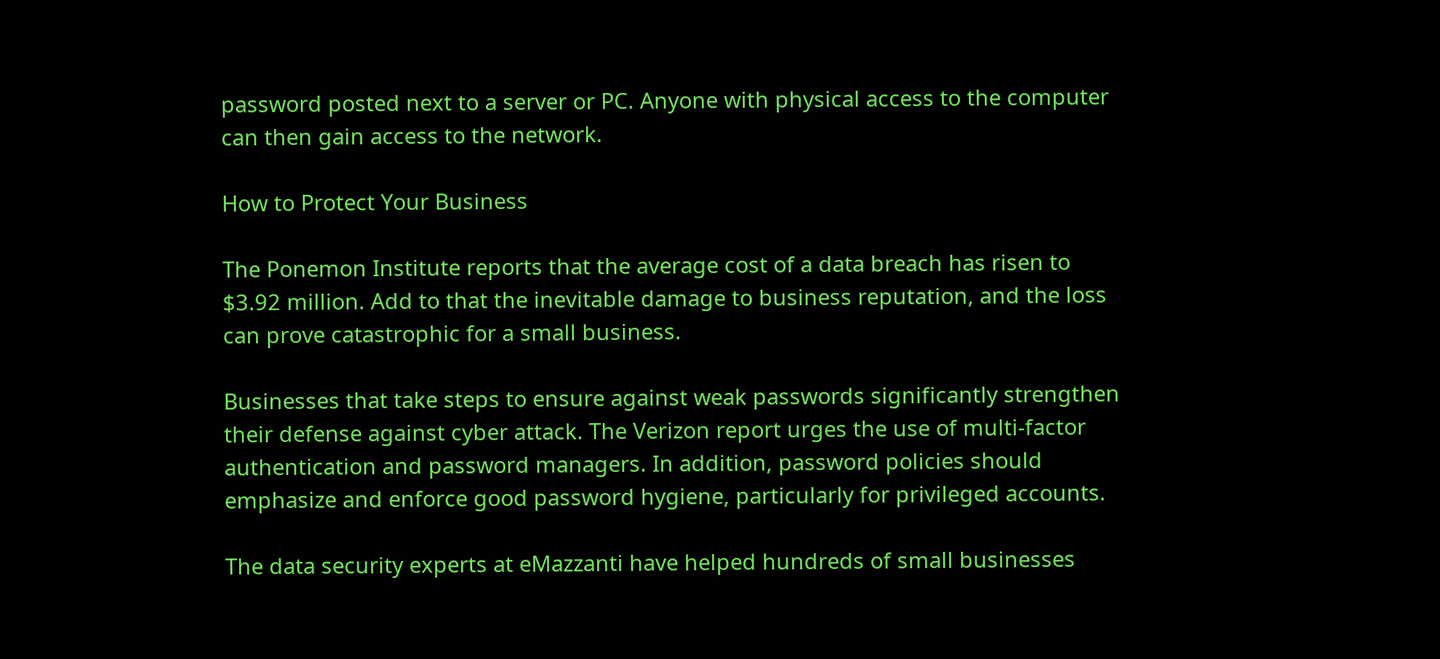password posted next to a server or PC. Anyone with physical access to the computer can then gain access to the network.

How to Protect Your Business

The Ponemon Institute reports that the average cost of a data breach has risen to $3.92 million. Add to that the inevitable damage to business reputation, and the loss can prove catastrophic for a small business.

Businesses that take steps to ensure against weak passwords significantly strengthen their defense against cyber attack. The Verizon report urges the use of multi-factor authentication and password managers. In addition, password policies should emphasize and enforce good password hygiene, particularly for privileged accounts.

The data security experts at eMazzanti have helped hundreds of small businesses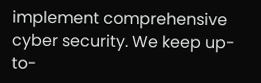implement comprehensive cyber security. We keep up-to-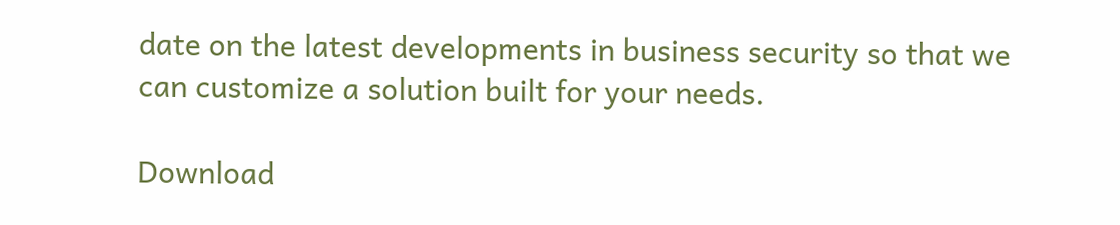date on the latest developments in business security so that we can customize a solution built for your needs.

Download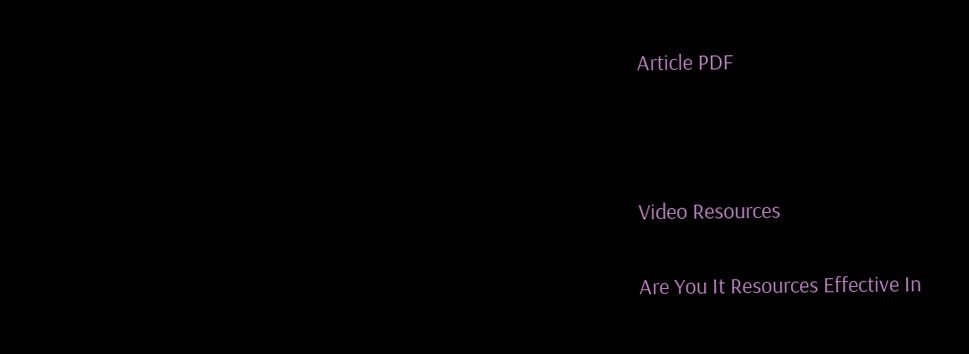Article PDF



Video Resources

Are You It Resources Effective In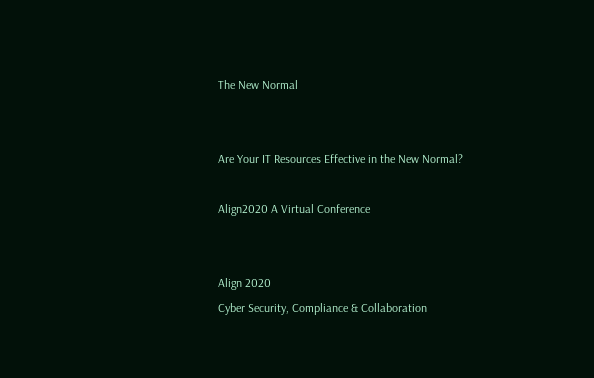The New Normal


Are Your IT Resources Effective in the New Normal?

Align2020 A Virtual Conference


Align 2020
Cyber Security, Compliance & Collaboration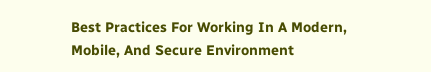Best Practices For Working In A Modern, Mobile, And Secure Environment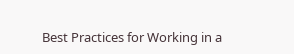Best Practices for Working in a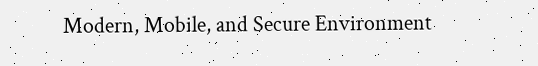Modern, Mobile, and Secure Environment